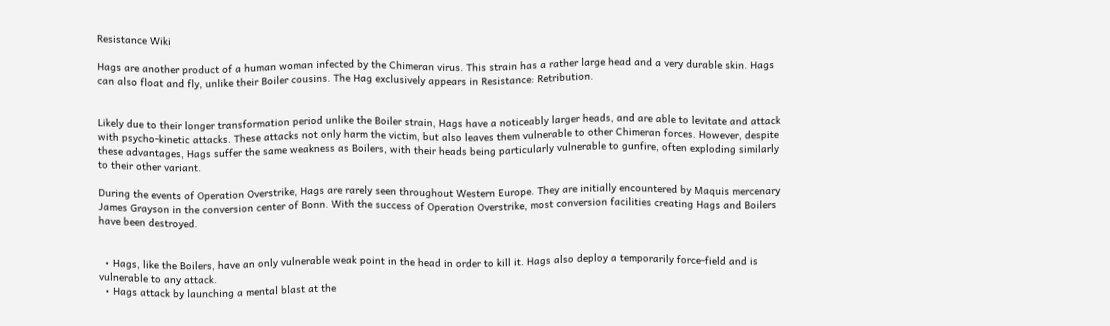Resistance Wiki

Hags are another product of a human woman infected by the Chimeran virus. This strain has a rather large head and a very durable skin. Hags can also float and fly, unlike their Boiler cousins. The Hag exclusively appears in Resistance: Retribution.


Likely due to their longer transformation period unlike the Boiler strain, Hags have a noticeably larger heads, and are able to levitate and attack with psycho-kinetic attacks. These attacks not only harm the victim, but also leaves them vulnerable to other Chimeran forces. However, despite these advantages, Hags suffer the same weakness as Boilers, with their heads being particularly vulnerable to gunfire, often exploding similarly to their other variant.

During the events of Operation Overstrike, Hags are rarely seen throughout Western Europe. They are initially encountered by Maquis mercenary James Grayson in the conversion center of Bonn. With the success of Operation Overstrike, most conversion facilities creating Hags and Boilers have been destroyed.


  • Hags, like the Boilers, have an only vulnerable weak point in the head in order to kill it. Hags also deploy a temporarily force-field and is vulnerable to any attack.
  • Hags attack by launching a mental blast at the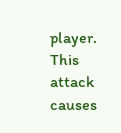player. This attack causes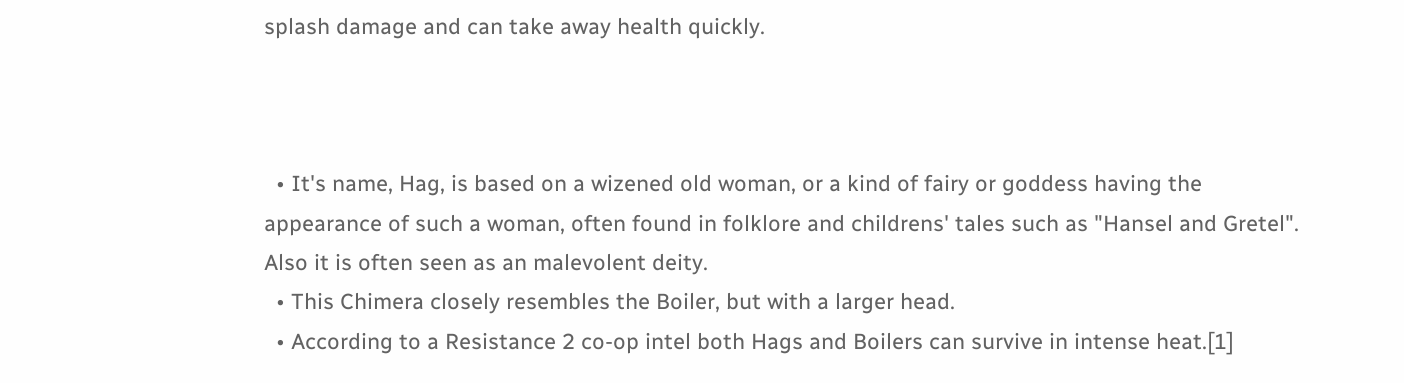splash damage and can take away health quickly.



  • It's name, Hag, is based on a wizened old woman, or a kind of fairy or goddess having the appearance of such a woman, often found in folklore and childrens' tales such as "Hansel and Gretel". Also it is often seen as an malevolent deity.
  • This Chimera closely resembles the Boiler, but with a larger head.
  • According to a Resistance 2 co-op intel both Hags and Boilers can survive in intense heat.[1]